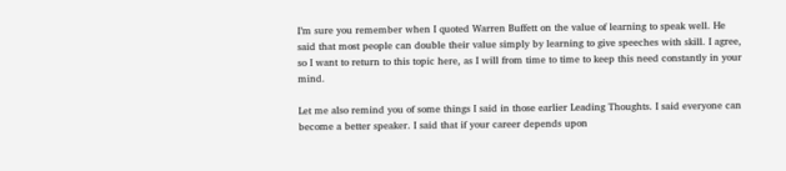I’m sure you remember when I quoted Warren Buffett on the value of learning to speak well. He said that most people can double their value simply by learning to give speeches with skill. I agree, so I want to return to this topic here, as I will from time to time to keep this need constantly in your mind.

Let me also remind you of some things I said in those earlier Leading Thoughts. I said everyone can become a better speaker. I said that if your career depends upon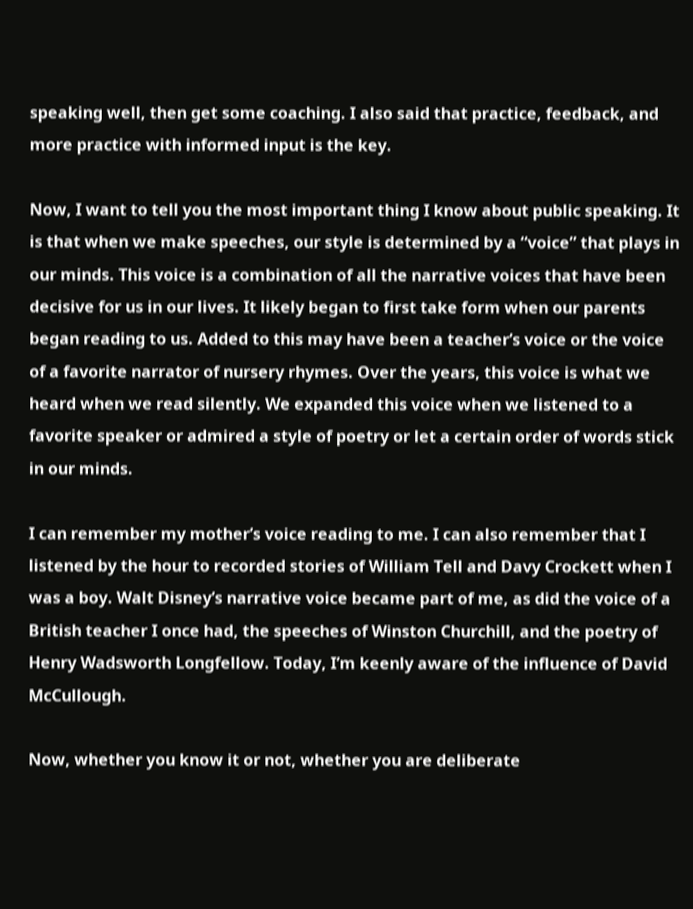speaking well, then get some coaching. I also said that practice, feedback, and more practice with informed input is the key.

Now, I want to tell you the most important thing I know about public speaking. It is that when we make speeches, our style is determined by a “voice” that plays in our minds. This voice is a combination of all the narrative voices that have been decisive for us in our lives. It likely began to first take form when our parents began reading to us. Added to this may have been a teacher’s voice or the voice of a favorite narrator of nursery rhymes. Over the years, this voice is what we heard when we read silently. We expanded this voice when we listened to a favorite speaker or admired a style of poetry or let a certain order of words stick in our minds.

I can remember my mother’s voice reading to me. I can also remember that I listened by the hour to recorded stories of William Tell and Davy Crockett when I was a boy. Walt Disney’s narrative voice became part of me, as did the voice of a British teacher I once had, the speeches of Winston Churchill, and the poetry of Henry Wadsworth Longfellow. Today, I’m keenly aware of the influence of David McCullough.

Now, whether you know it or not, whether you are deliberate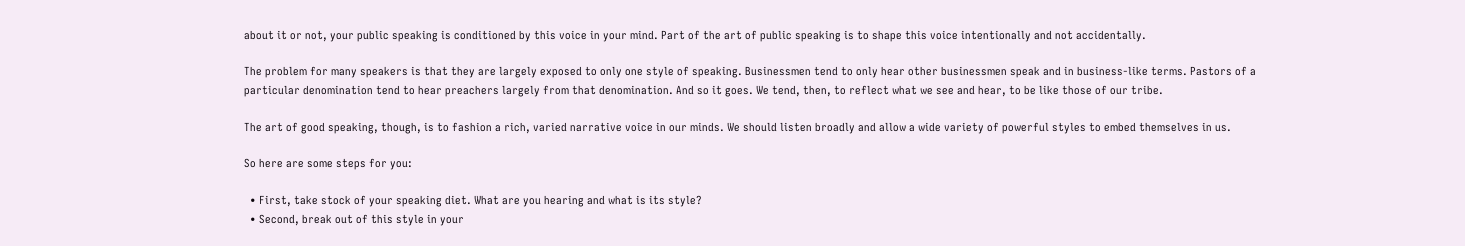about it or not, your public speaking is conditioned by this voice in your mind. Part of the art of public speaking is to shape this voice intentionally and not accidentally.

The problem for many speakers is that they are largely exposed to only one style of speaking. Businessmen tend to only hear other businessmen speak and in business-like terms. Pastors of a particular denomination tend to hear preachers largely from that denomination. And so it goes. We tend, then, to reflect what we see and hear, to be like those of our tribe.

The art of good speaking, though, is to fashion a rich, varied narrative voice in our minds. We should listen broadly and allow a wide variety of powerful styles to embed themselves in us.

So here are some steps for you:

  • First, take stock of your speaking diet. What are you hearing and what is its style?
  • Second, break out of this style in your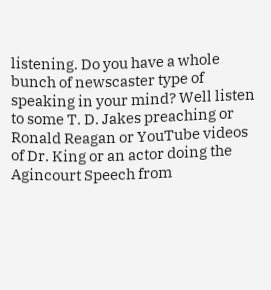listening. Do you have a whole bunch of newscaster type of speaking in your mind? Well listen to some T. D. Jakes preaching or Ronald Reagan or YouTube videos of Dr. King or an actor doing the Agincourt Speech from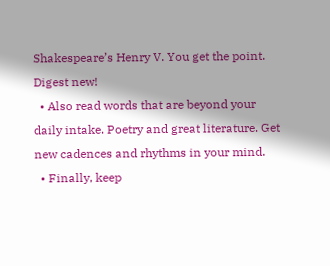Shakespeare’s Henry V. You get the point. Digest new!
  • Also read words that are beyond your daily intake. Poetry and great literature. Get new cadences and rhythms in your mind.
  • Finally, keep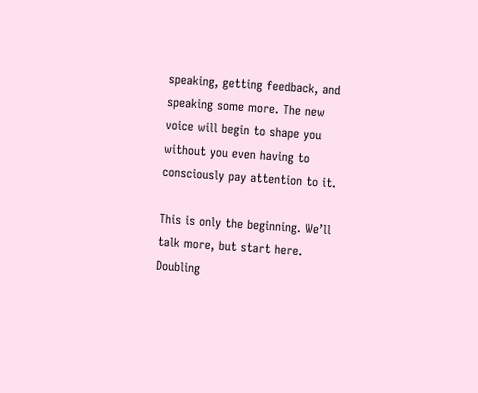speaking, getting feedback, and speaking some more. The new voice will begin to shape you without you even having to consciously pay attention to it.

This is only the beginning. We’ll talk more, but start here. Doubling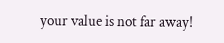your value is not far away!